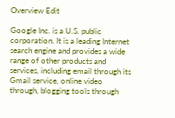Overview Edit

Google Inc. is a U.S. public corporation. It is a leading Internet search engine and provides a wide range of other products and services, including email through its Gmail service, online video through, blogging tools through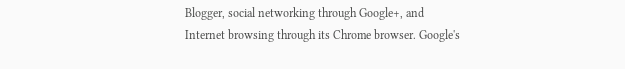Blogger, social networking through Google+, and Internet browsing through its Chrome browser. Google's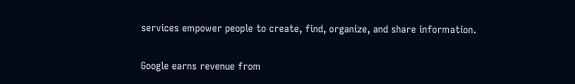services empower people to create, find, organize, and share information.

Google earns revenue from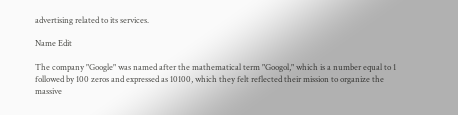advertising related to its services.

Name Edit

The company "Google" was named after the mathematical term "Googol," which is a number equal to 1 followed by 100 zeros and expressed as 10100, which they felt reflected their mission to organize the massive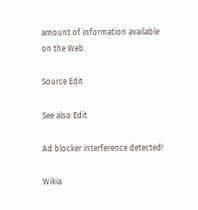amount of information available on the Web.

Source Edit

See also Edit

Ad blocker interference detected!

Wikia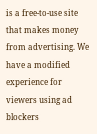is a free-to-use site that makes money from advertising. We have a modified experience for viewers using ad blockers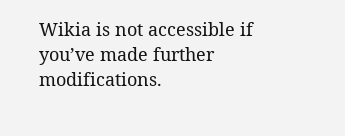Wikia is not accessible if you’ve made further modifications.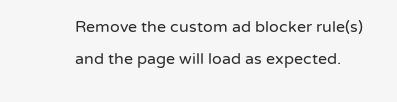Remove the custom ad blocker rule(s) and the page will load as expected.